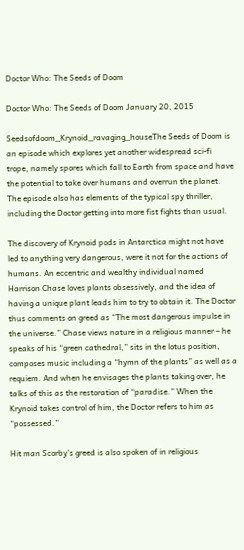Doctor Who: The Seeds of Doom

Doctor Who: The Seeds of Doom January 20, 2015

Seedsofdoom_Krynoid_ravaging_houseThe Seeds of Doom is an episode which explores yet another widespread sci-fi trope, namely spores which fall to Earth from space and have the potential to take over humans and overrun the planet. The episode also has elements of the typical spy thriller, including the Doctor getting into more fist fights than usual.

The discovery of Krynoid pods in Antarctica might not have led to anything very dangerous, were it not for the actions of humans. An eccentric and wealthy individual named Harrison Chase loves plants obsessively, and the idea of having a unique plant leads him to try to obtain it. The Doctor thus comments on greed as “The most dangerous impulse in the universe.” Chase views nature in a religious manner – he speaks of his “green cathedral,” sits in the lotus position, composes music including a “hymn of the plants” as well as a requiem. And when he envisages the plants taking over, he talks of this as the restoration of “paradise.” When the Krynoid takes control of him, the Doctor refers to him as “possessed.”

Hit man Scorby’s greed is also spoken of in religious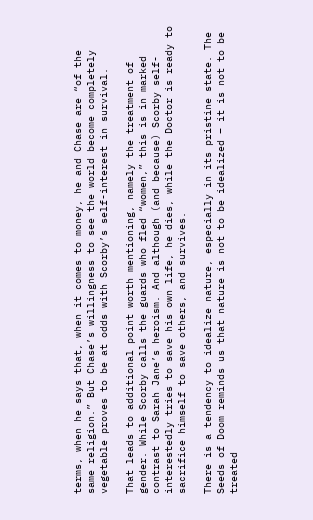terms, when he says that, when it comes to money, he and Chase are “of the same religion.” But Chase’s willingness to see the world become completely vegetable proves to be at odds with Scorby’s self-interest in survival.

That leads to additional point worth mentioning, namely the treatment of gender. While Scorby calls the guards who fled “women,” this is in marked contrast to Sarah Jane’s heroism. And although (and because) Scorby self-interestedly tries to save his own life, he dies, while the Doctor is ready to sacrifice himself to save others, and survives.

There is a tendency to idealize nature, especially in its pristine state. The Seeds of Doom reminds us that nature is not to be idealized – it is not to be treated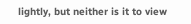lightly, but neither is it to view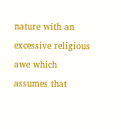nature with an excessive religious awe which assumes that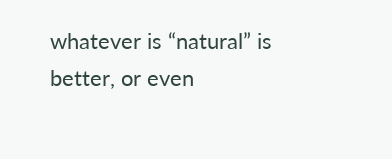whatever is “natural” is better, or even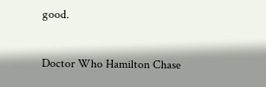good.

Doctor Who Hamilton Chase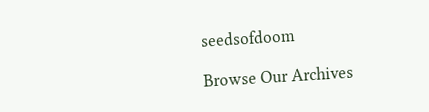seedsofdoom

Browse Our Archives